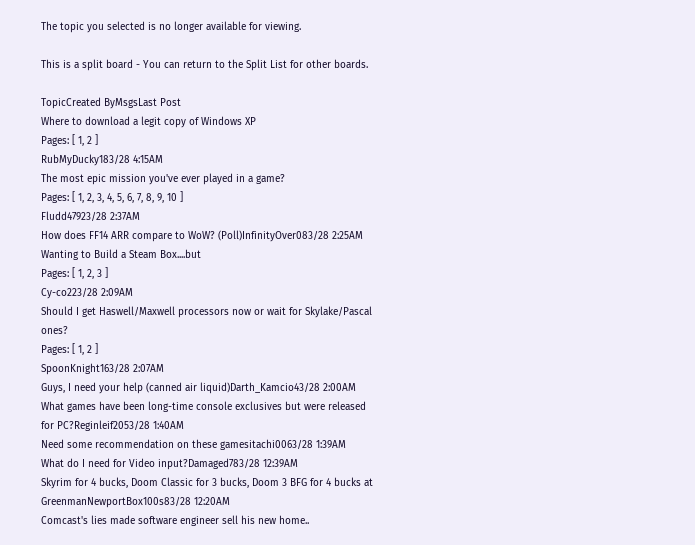The topic you selected is no longer available for viewing.

This is a split board - You can return to the Split List for other boards.

TopicCreated ByMsgsLast Post
Where to download a legit copy of Windows XP
Pages: [ 1, 2 ]
RubMyDucky183/28 4:15AM
The most epic mission you've ever played in a game?
Pages: [ 1, 2, 3, 4, 5, 6, 7, 8, 9, 10 ]
Fludd47923/28 2:37AM
How does FF14 ARR compare to WoW? (Poll)InfinityOver083/28 2:25AM
Wanting to Build a Steam Box....but
Pages: [ 1, 2, 3 ]
Cy-co223/28 2:09AM
Should I get Haswell/Maxwell processors now or wait for Skylake/Pascal ones?
Pages: [ 1, 2 ]
SpoonKnight163/28 2:07AM
Guys, I need your help (canned air liquid)Darth_Kamcio43/28 2:00AM
What games have been long-time console exclusives but were released for PC?Reginleif2053/28 1:40AM
Need some recommendation on these gamesitachi0063/28 1:39AM
What do I need for Video input?Damaged783/28 12:39AM
Skyrim for 4 bucks, Doom Classic for 3 bucks, Doom 3 BFG for 4 bucks at GreenmanNewportBox100s83/28 12:20AM
Comcast's lies made software engineer sell his new home..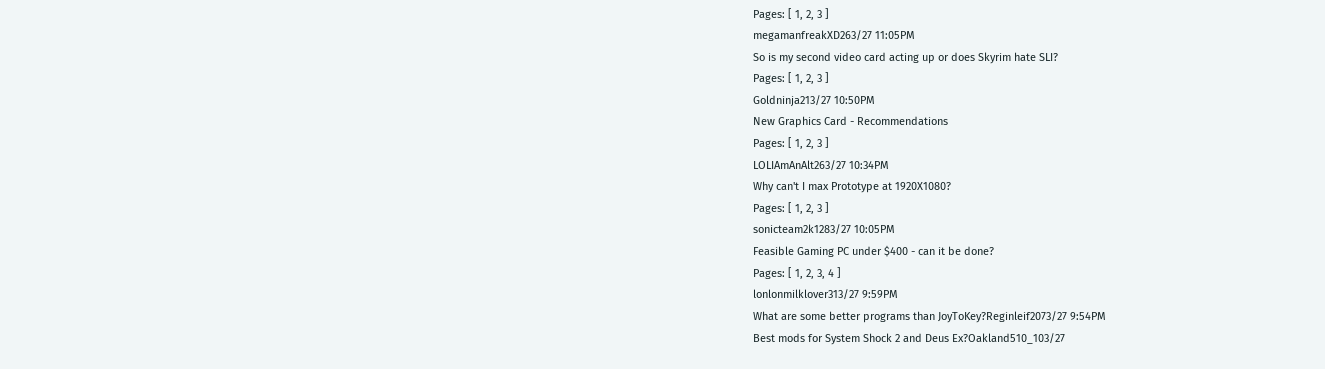Pages: [ 1, 2, 3 ]
megamanfreakXD263/27 11:05PM
So is my second video card acting up or does Skyrim hate SLI?
Pages: [ 1, 2, 3 ]
Goldninja213/27 10:50PM
New Graphics Card - Recommendations
Pages: [ 1, 2, 3 ]
LOLIAmAnAlt263/27 10:34PM
Why can't I max Prototype at 1920X1080?
Pages: [ 1, 2, 3 ]
sonicteam2k1283/27 10:05PM
Feasible Gaming PC under $400 - can it be done?
Pages: [ 1, 2, 3, 4 ]
lonlonmilklover313/27 9:59PM
What are some better programs than JoyToKey?Reginleif2073/27 9:54PM
Best mods for System Shock 2 and Deus Ex?Oakland510_103/27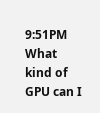9:51PM
What kind of GPU can I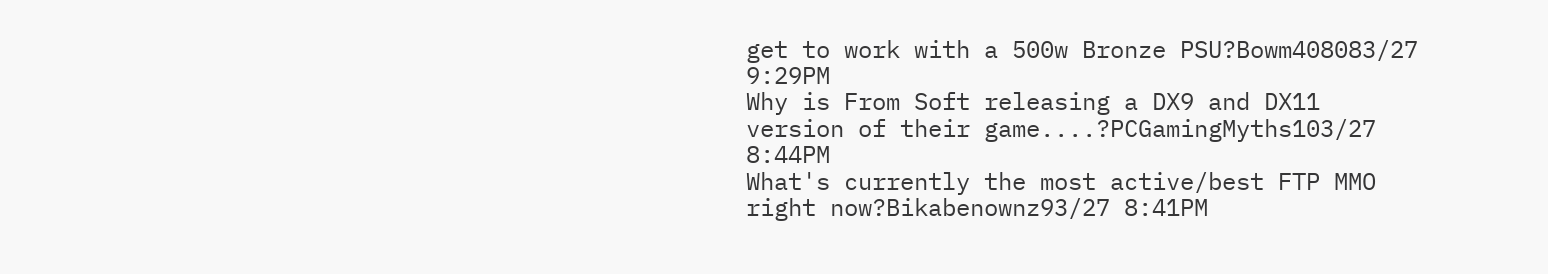get to work with a 500w Bronze PSU?Bowm408083/27 9:29PM
Why is From Soft releasing a DX9 and DX11 version of their game....?PCGamingMyths103/27 8:44PM
What's currently the most active/best FTP MMO right now?Bikabenownz93/27 8:41PM